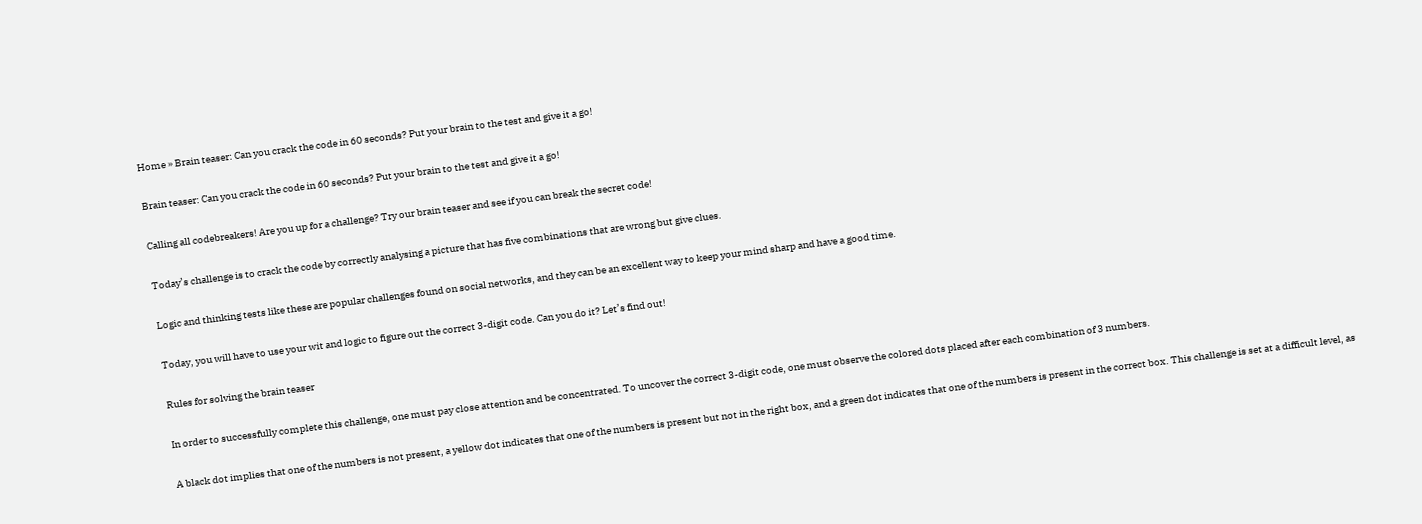Home » Brain teaser: Can you crack the code in 60 seconds? Put your brain to the test and give it a go!

Brain teaser: Can you crack the code in 60 seconds? Put your brain to the test and give it a go!

Calling all codebreakers! Are you up for a challenge? Try our brain teaser and see if you can break the secret code!

Today’s challenge is to crack the code by correctly analysing a picture that has five combinations that are wrong but give clues.

Logic and thinking tests like these are popular challenges found on social networks, and they can be an excellent way to keep your mind sharp and have a good time.

Today, you will have to use your wit and logic to figure out the correct 3-digit code. Can you do it? Let’s find out!

Rules for solving the brain teaser

In order to successfully complete this challenge, one must pay close attention and be concentrated. To uncover the correct 3-digit code, one must observe the colored dots placed after each combination of 3 numbers.

A black dot implies that one of the numbers is not present, a yellow dot indicates that one of the numbers is present but not in the right box, and a green dot indicates that one of the numbers is present in the correct box. This challenge is set at a difficult level, as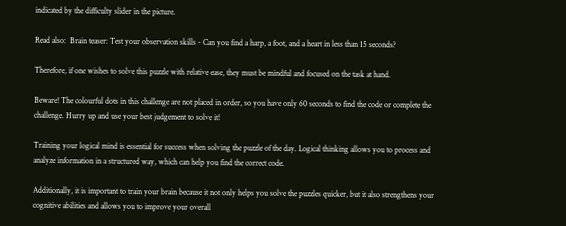indicated by the difficulty slider in the picture.

Read also:  Brain teaser: Test your observation skills - Can you find a harp, a foot, and a heart in less than 15 seconds?

Therefore, if one wishes to solve this puzzle with relative ease, they must be mindful and focused on the task at hand.

Beware! The colourful dots in this challenge are not placed in order, so you have only 60 seconds to find the code or complete the challenge. Hurry up and use your best judgement to solve it!

Training your logical mind is essential for success when solving the puzzle of the day. Logical thinking allows you to process and analyze information in a structured way, which can help you find the correct code.

Additionally, it is important to train your brain because it not only helps you solve the puzzles quicker, but it also strengthens your cognitive abilities and allows you to improve your overall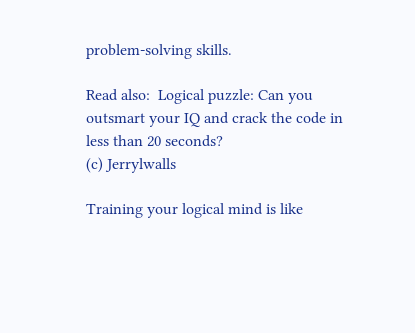problem-solving skills.

Read also:  Logical puzzle: Can you outsmart your IQ and crack the code in less than 20 seconds?
(c) Jerrylwalls

Training your logical mind is like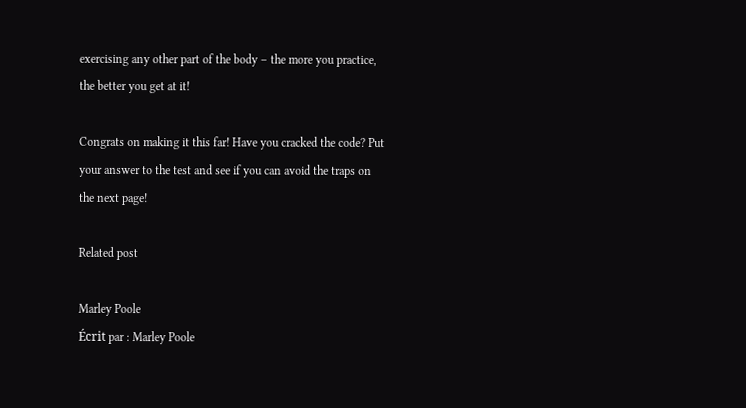exercising any other part of the body – the more you practice, the better you get at it!

Congrats on making it this far! Have you cracked the code? Put your answer to the test and see if you can avoid the traps on the next page!

Related post

Marley Poole
Écrit par : Marley Poole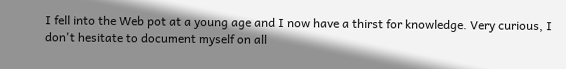I fell into the Web pot at a young age and I now have a thirst for knowledge. Very curious, I don't hesitate to document myself on all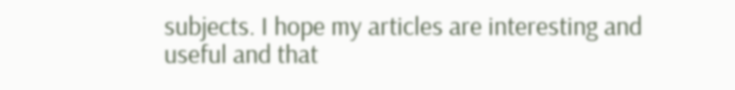subjects. I hope my articles are interesting and useful and that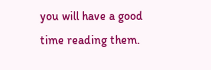you will have a good time reading them.